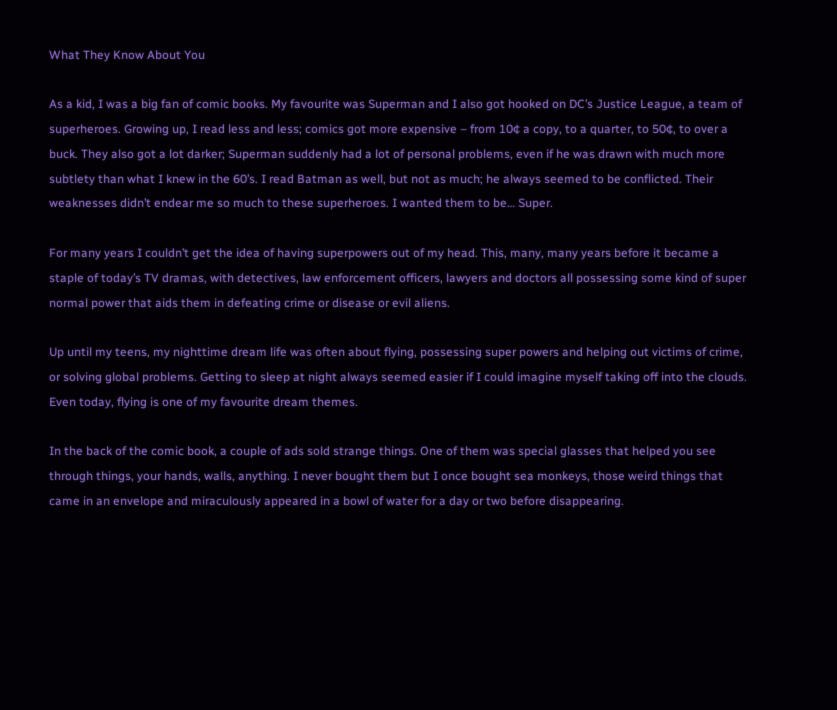What They Know About You

As a kid, I was a big fan of comic books. My favourite was Superman and I also got hooked on DC’s Justice League, a team of superheroes. Growing up, I read less and less; comics got more expensive – from 10¢ a copy, to a quarter, to 50¢, to over a buck. They also got a lot darker; Superman suddenly had a lot of personal problems, even if he was drawn with much more subtlety than what I knew in the 60’s. I read Batman as well, but not as much; he always seemed to be conflicted. Their weaknesses didn’t endear me so much to these superheroes. I wanted them to be… Super.

For many years I couldn’t get the idea of having superpowers out of my head. This, many, many years before it became a staple of today’s TV dramas, with detectives, law enforcement officers, lawyers and doctors all possessing some kind of super normal power that aids them in defeating crime or disease or evil aliens.

Up until my teens, my nighttime dream life was often about flying, possessing super powers and helping out victims of crime, or solving global problems. Getting to sleep at night always seemed easier if I could imagine myself taking off into the clouds. Even today, flying is one of my favourite dream themes.

In the back of the comic book, a couple of ads sold strange things. One of them was special glasses that helped you see through things, your hands, walls, anything. I never bought them but I once bought sea monkeys, those weird things that came in an envelope and miraculously appeared in a bowl of water for a day or two before disappearing.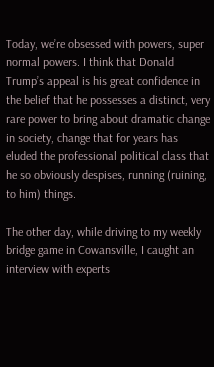Today, we’re obsessed with powers, super normal powers. I think that Donald Trump’s appeal is his great confidence in the belief that he possesses a distinct, very rare power to bring about dramatic change in society, change that for years has eluded the professional political class that he so obviously despises, running (ruining, to him) things.

The other day, while driving to my weekly bridge game in Cowansville, I caught an interview with experts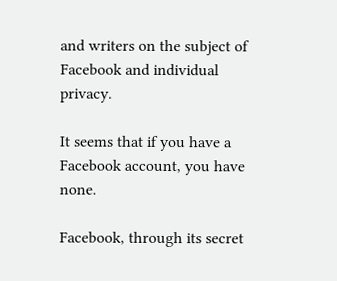and writers on the subject of Facebook and individual privacy.

It seems that if you have a Facebook account, you have none.

Facebook, through its secret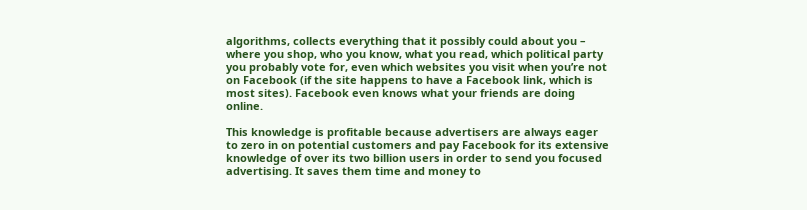algorithms, collects everything that it possibly could about you – where you shop, who you know, what you read, which political party you probably vote for, even which websites you visit when you’re not on Facebook (if the site happens to have a Facebook link, which is most sites). Facebook even knows what your friends are doing online.

This knowledge is profitable because advertisers are always eager to zero in on potential customers and pay Facebook for its extensive knowledge of over its two billion users in order to send you focused advertising. It saves them time and money to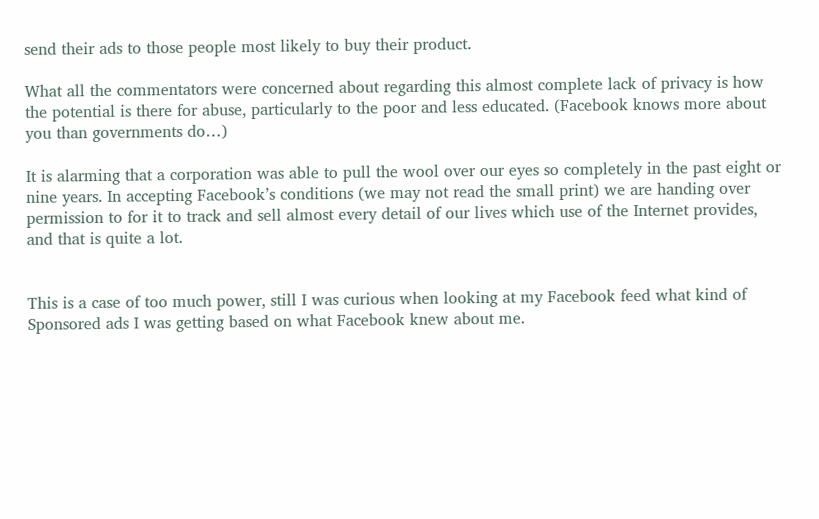send their ads to those people most likely to buy their product.

What all the commentators were concerned about regarding this almost complete lack of privacy is how the potential is there for abuse, particularly to the poor and less educated. (Facebook knows more about you than governments do…)

It is alarming that a corporation was able to pull the wool over our eyes so completely in the past eight or nine years. In accepting Facebook’s conditions (we may not read the small print) we are handing over permission to for it to track and sell almost every detail of our lives which use of the Internet provides, and that is quite a lot.


This is a case of too much power, still I was curious when looking at my Facebook feed what kind of Sponsored ads I was getting based on what Facebook knew about me.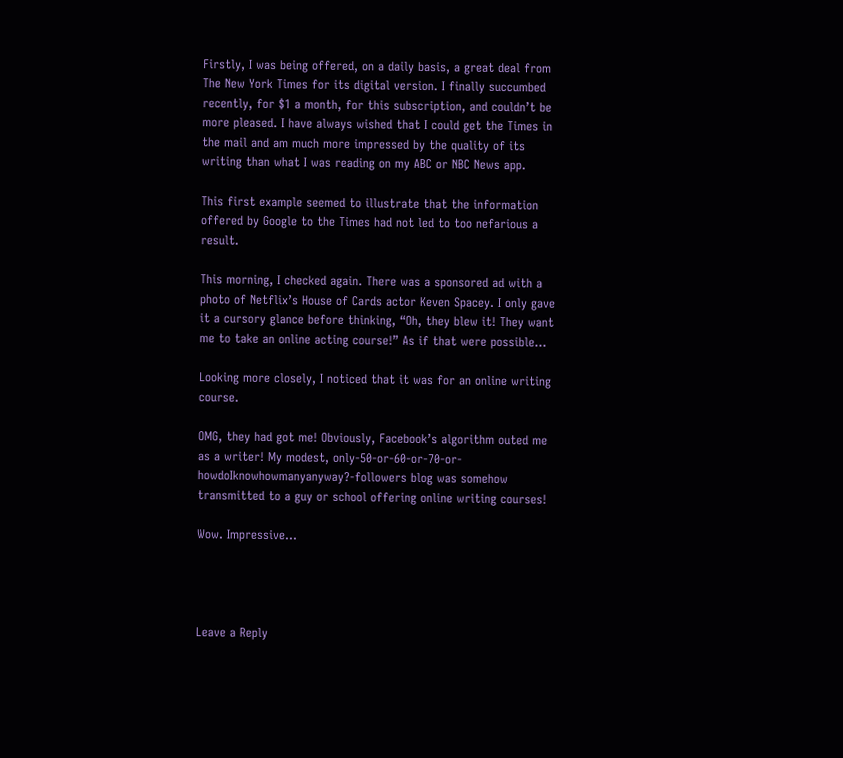Firstly, I was being offered, on a daily basis, a great deal from The New York Times for its digital version. I finally succumbed recently, for $1 a month, for this subscription, and couldn’t be more pleased. I have always wished that I could get the Times in the mail and am much more impressed by the quality of its writing than what I was reading on my ABC or NBC News app.

This first example seemed to illustrate that the information offered by Google to the Times had not led to too nefarious a result.

This morning, I checked again. There was a sponsored ad with a photo of Netflix’s House of Cards actor Keven Spacey. I only gave it a cursory glance before thinking, “Oh, they blew it! They want me to take an online acting course!” As if that were possible…

Looking more closely, I noticed that it was for an online writing course.

OMG, they had got me! Obviously, Facebook’s algorithm outed me as a writer! My modest, only-50-or-60-or-70-or-howdoIknowhowmanyanyway?-followers blog was somehow transmitted to a guy or school offering online writing courses!

Wow. Impressive…




Leave a Reply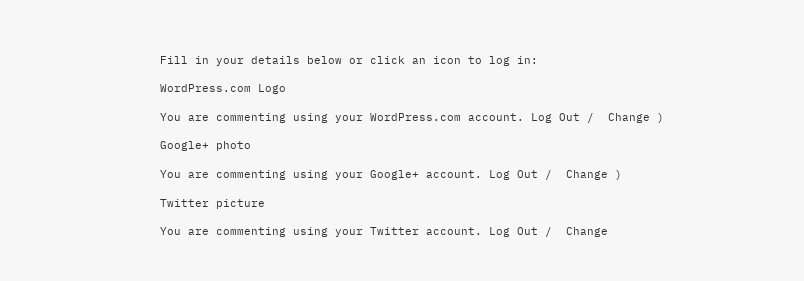Fill in your details below or click an icon to log in:

WordPress.com Logo

You are commenting using your WordPress.com account. Log Out /  Change )

Google+ photo

You are commenting using your Google+ account. Log Out /  Change )

Twitter picture

You are commenting using your Twitter account. Log Out /  Change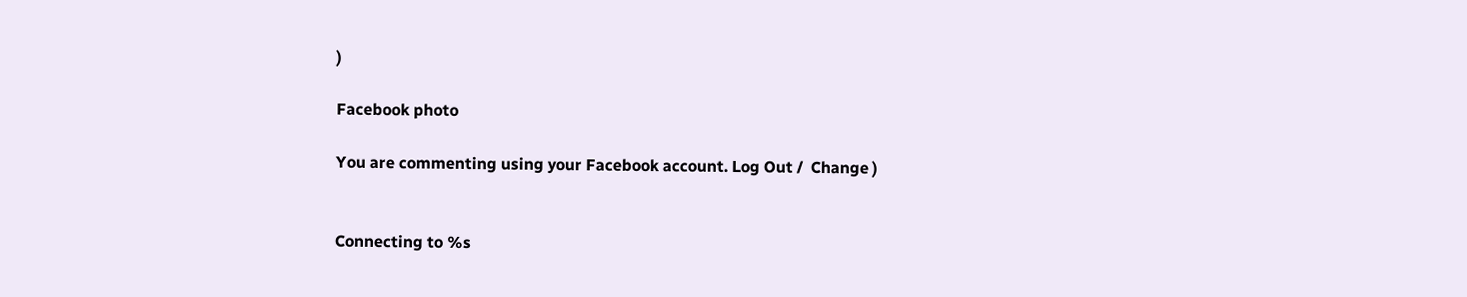)

Facebook photo

You are commenting using your Facebook account. Log Out /  Change )


Connecting to %s